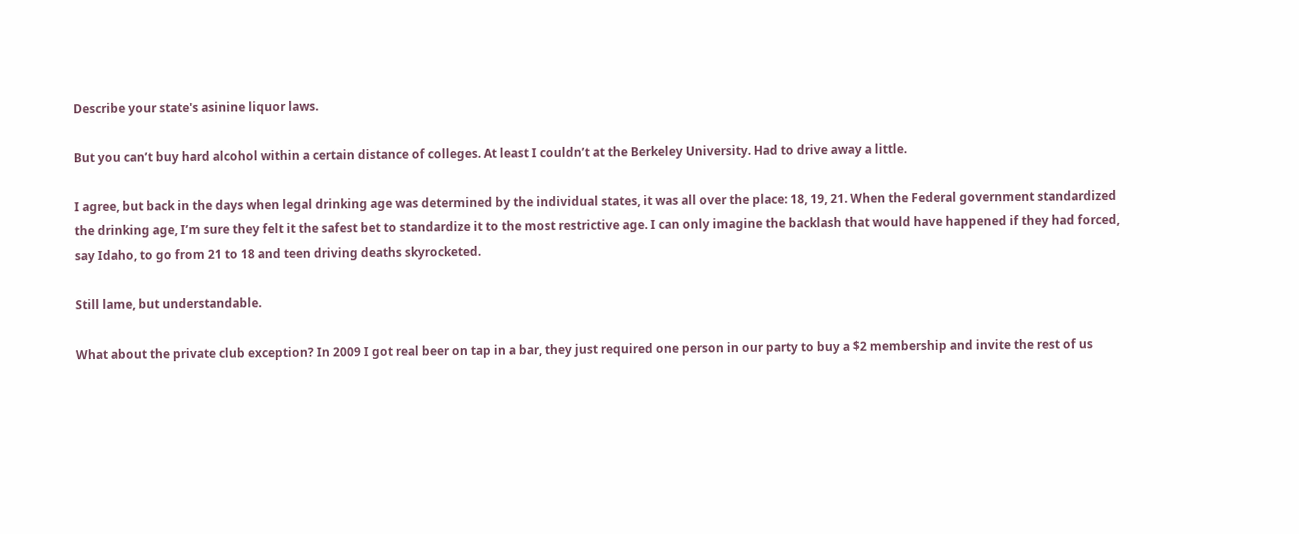Describe your state's asinine liquor laws.

But you can’t buy hard alcohol within a certain distance of colleges. At least I couldn’t at the Berkeley University. Had to drive away a little.

I agree, but back in the days when legal drinking age was determined by the individual states, it was all over the place: 18, 19, 21. When the Federal government standardized the drinking age, I’m sure they felt it the safest bet to standardize it to the most restrictive age. I can only imagine the backlash that would have happened if they had forced, say Idaho, to go from 21 to 18 and teen driving deaths skyrocketed.

Still lame, but understandable.

What about the private club exception? In 2009 I got real beer on tap in a bar, they just required one person in our party to buy a $2 membership and invite the rest of us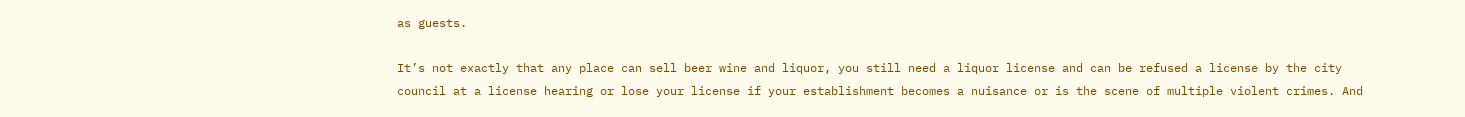as guests.

It’s not exactly that any place can sell beer wine and liquor, you still need a liquor license and can be refused a license by the city council at a license hearing or lose your license if your establishment becomes a nuisance or is the scene of multiple violent crimes. And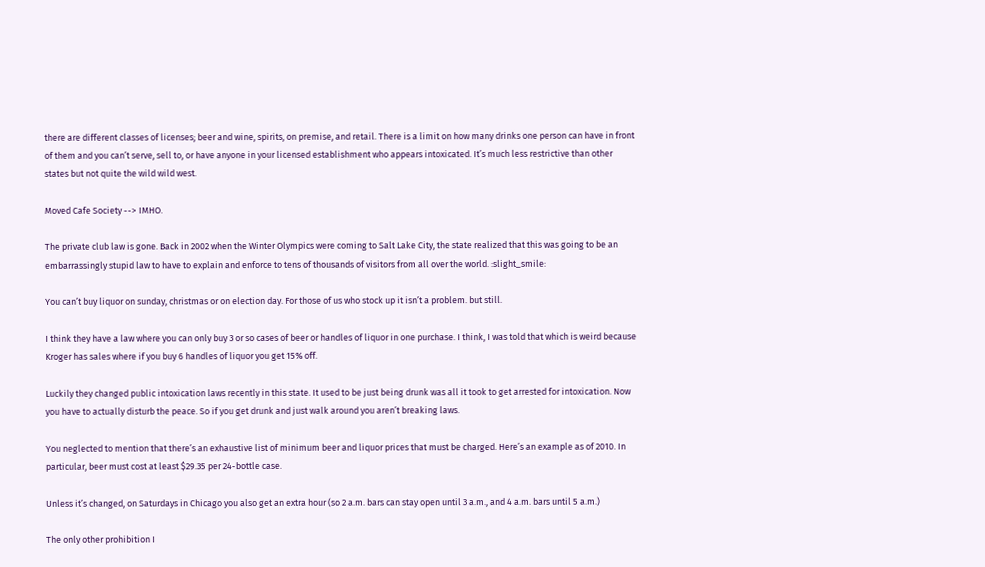there are different classes of licenses; beer and wine, spirits, on premise, and retail. There is a limit on how many drinks one person can have in front of them and you can’t serve, sell to, or have anyone in your licensed establishment who appears intoxicated. It’s much less restrictive than other states but not quite the wild wild west.

Moved Cafe Society --> IMHO.

The private club law is gone. Back in 2002 when the Winter Olympics were coming to Salt Lake City, the state realized that this was going to be an embarrassingly stupid law to have to explain and enforce to tens of thousands of visitors from all over the world. :slight_smile:

You can’t buy liquor on sunday, christmas or on election day. For those of us who stock up it isn’t a problem. but still.

I think they have a law where you can only buy 3 or so cases of beer or handles of liquor in one purchase. I think, I was told that which is weird because Kroger has sales where if you buy 6 handles of liquor you get 15% off.

Luckily they changed public intoxication laws recently in this state. It used to be just being drunk was all it took to get arrested for intoxication. Now you have to actually disturb the peace. So if you get drunk and just walk around you aren’t breaking laws.

You neglected to mention that there’s an exhaustive list of minimum beer and liquor prices that must be charged. Here’s an example as of 2010. In particular, beer must cost at least $29.35 per 24-bottle case.

Unless it’s changed, on Saturdays in Chicago you also get an extra hour (so 2 a.m. bars can stay open until 3 a.m., and 4 a.m. bars until 5 a.m.)

The only other prohibition I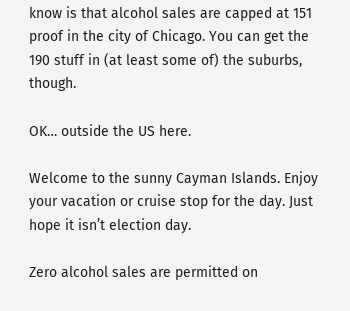know is that alcohol sales are capped at 151 proof in the city of Chicago. You can get the 190 stuff in (at least some of) the suburbs, though.

OK… outside the US here.

Welcome to the sunny Cayman Islands. Enjoy your vacation or cruise stop for the day. Just hope it isn’t election day.

Zero alcohol sales are permitted on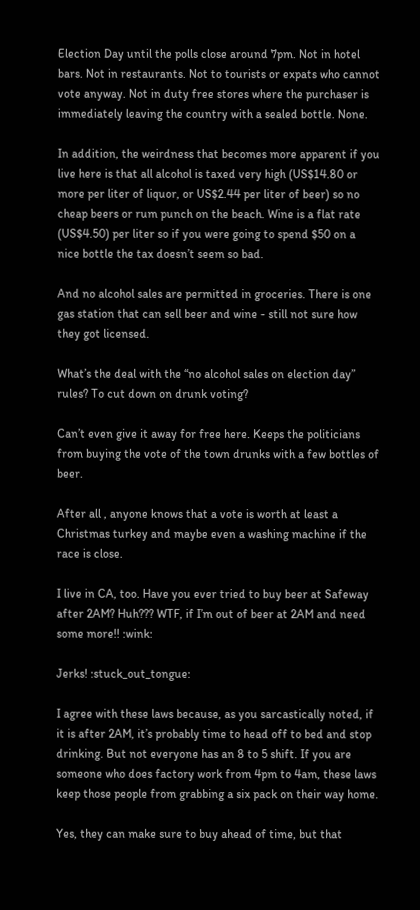Election Day until the polls close around 7pm. Not in hotel bars. Not in restaurants. Not to tourists or expats who cannot vote anyway. Not in duty free stores where the purchaser is immediately leaving the country with a sealed bottle. None.

In addition, the weirdness that becomes more apparent if you live here is that all alcohol is taxed very high (US$14.80 or more per liter of liquor, or US$2.44 per liter of beer) so no cheap beers or rum punch on the beach. Wine is a flat rate (US$4.50) per liter so if you were going to spend $50 on a nice bottle the tax doesn’t seem so bad.

And no alcohol sales are permitted in groceries. There is one gas station that can sell beer and wine - still not sure how they got licensed.

What’s the deal with the “no alcohol sales on election day” rules? To cut down on drunk voting?

Can’t even give it away for free here. Keeps the politicians from buying the vote of the town drunks with a few bottles of beer.

After all , anyone knows that a vote is worth at least a Christmas turkey and maybe even a washing machine if the race is close.

I live in CA, too. Have you ever tried to buy beer at Safeway after 2AM? Huh??? WTF, if I’m out of beer at 2AM and need some more!! :wink:

Jerks! :stuck_out_tongue:

I agree with these laws because, as you sarcastically noted, if it is after 2AM, it’s probably time to head off to bed and stop drinking. But not everyone has an 8 to 5 shift. If you are someone who does factory work from 4pm to 4am, these laws keep those people from grabbing a six pack on their way home.

Yes, they can make sure to buy ahead of time, but that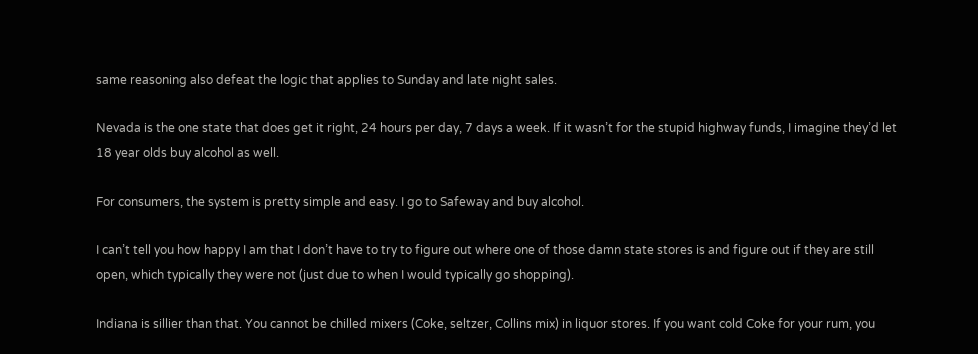same reasoning also defeat the logic that applies to Sunday and late night sales.

Nevada is the one state that does get it right, 24 hours per day, 7 days a week. If it wasn’t for the stupid highway funds, I imagine they’d let 18 year olds buy alcohol as well.

For consumers, the system is pretty simple and easy. I go to Safeway and buy alcohol.

I can’t tell you how happy I am that I don’t have to try to figure out where one of those damn state stores is and figure out if they are still open, which typically they were not (just due to when I would typically go shopping).

Indiana is sillier than that. You cannot be chilled mixers (Coke, seltzer, Collins mix) in liquor stores. If you want cold Coke for your rum, you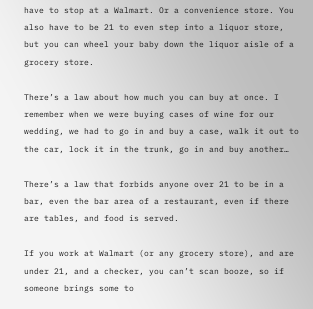have to stop at a Walmart. Or a convenience store. You also have to be 21 to even step into a liquor store, but you can wheel your baby down the liquor aisle of a grocery store.

There’s a law about how much you can buy at once. I remember when we were buying cases of wine for our wedding, we had to go in and buy a case, walk it out to the car, lock it in the trunk, go in and buy another…

There’s a law that forbids anyone over 21 to be in a bar, even the bar area of a restaurant, even if there are tables, and food is served.

If you work at Walmart (or any grocery store), and are under 21, and a checker, you can’t scan booze, so if someone brings some to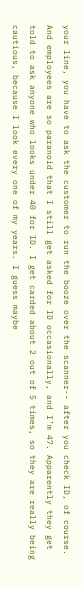your line, you have to ask the customer to run the booze over the scanner-- after you check ID, of course. And employees are so paranoid that I still get asked for ID occasionally, and I’m 47. Apparently they get told to ask anyone who looks under 40 for ID. I get carded about 2 out of 5 times, so they are really being cautious, because I look every one of my years. I guess maybe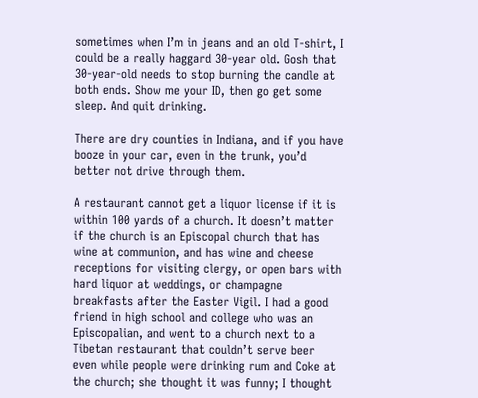sometimes when I’m in jeans and an old T-shirt, I could be a really haggard 30-year old. Gosh that 30-year-old needs to stop burning the candle at both ends. Show me your ID, then go get some sleep. And quit drinking.

There are dry counties in Indiana, and if you have booze in your car, even in the trunk, you’d better not drive through them.

A restaurant cannot get a liquor license if it is within 100 yards of a church. It doesn’t matter if the church is an Episcopal church that has wine at communion, and has wine and cheese receptions for visiting clergy, or open bars with hard liquor at weddings, or champagne breakfasts after the Easter Vigil. I had a good friend in high school and college who was an Episcopalian, and went to a church next to a Tibetan restaurant that couldn’t serve beer even while people were drinking rum and Coke at the church; she thought it was funny; I thought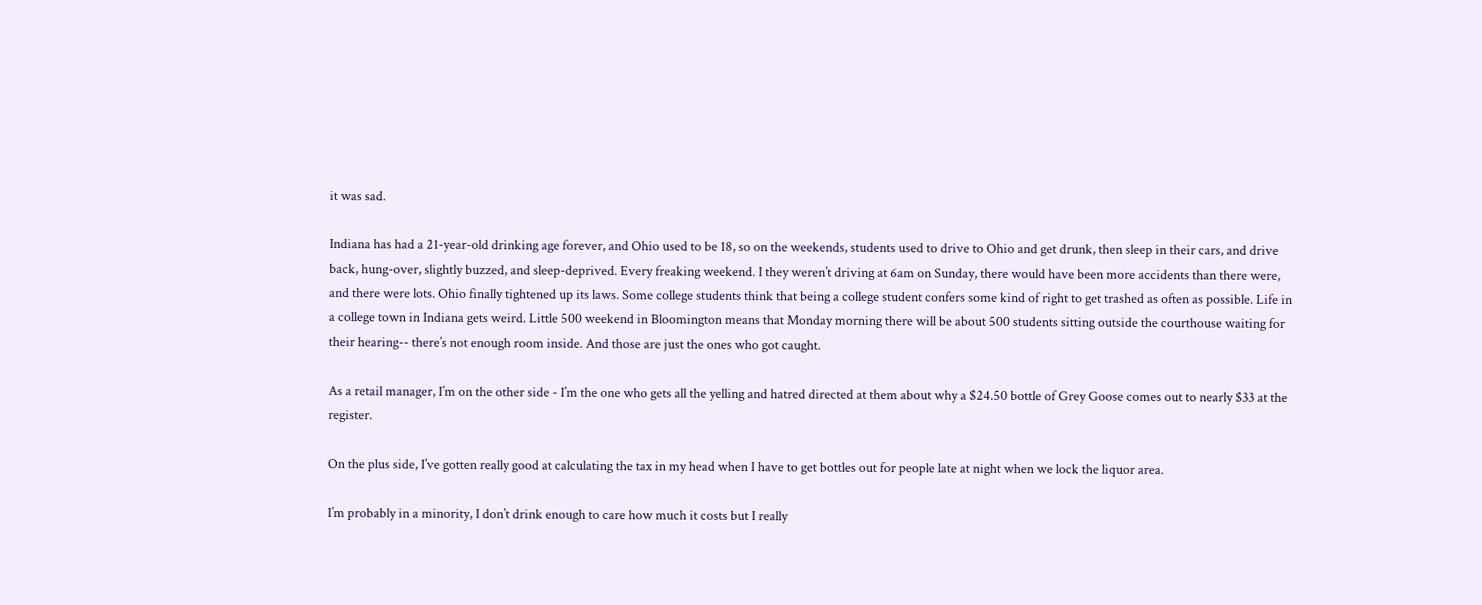it was sad.

Indiana has had a 21-year-old drinking age forever, and Ohio used to be 18, so on the weekends, students used to drive to Ohio and get drunk, then sleep in their cars, and drive back, hung-over, slightly buzzed, and sleep-deprived. Every freaking weekend. I they weren’t driving at 6am on Sunday, there would have been more accidents than there were, and there were lots. Ohio finally tightened up its laws. Some college students think that being a college student confers some kind of right to get trashed as often as possible. Life in a college town in Indiana gets weird. Little 500 weekend in Bloomington means that Monday morning there will be about 500 students sitting outside the courthouse waiting for their hearing-- there’s not enough room inside. And those are just the ones who got caught.

As a retail manager, I’m on the other side - I’m the one who gets all the yelling and hatred directed at them about why a $24.50 bottle of Grey Goose comes out to nearly $33 at the register.

On the plus side, I’ve gotten really good at calculating the tax in my head when I have to get bottles out for people late at night when we lock the liquor area.

I’m probably in a minority, I don’t drink enough to care how much it costs but I really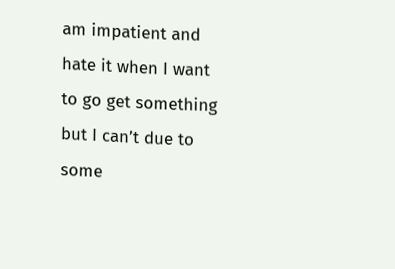am impatient and hate it when I want to go get something but I can’t due to some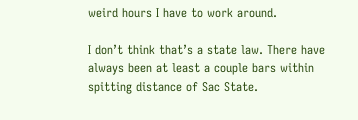weird hours I have to work around.

I don’t think that’s a state law. There have always been at least a couple bars within spitting distance of Sac State.